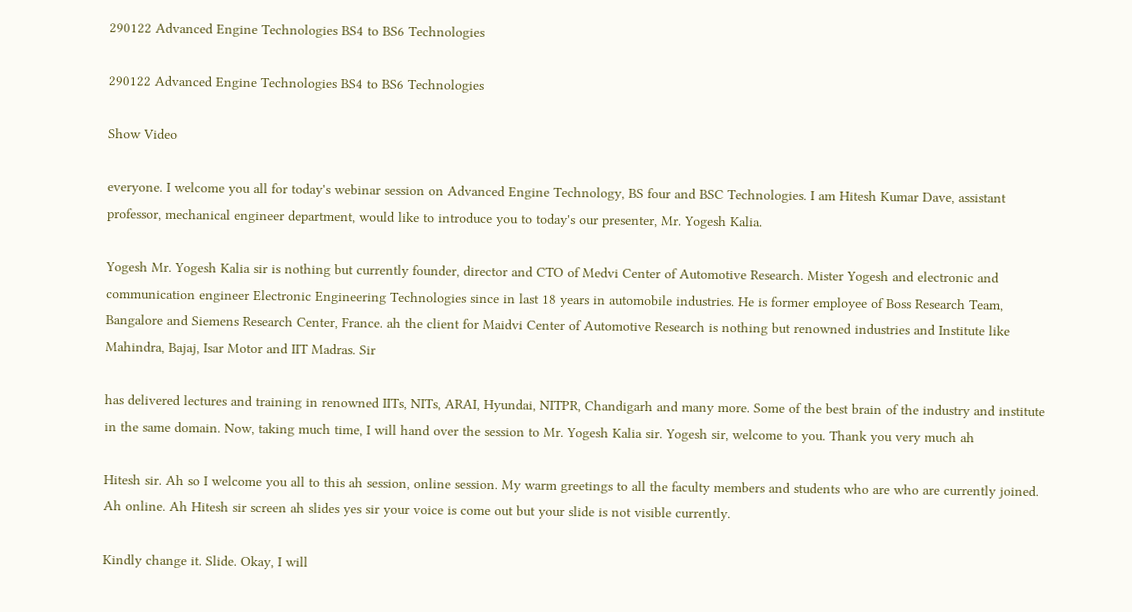290122 Advanced Engine Technologies BS4 to BS6 Technologies

290122 Advanced Engine Technologies BS4 to BS6 Technologies

Show Video

everyone. I welcome you all for today's webinar session on Advanced Engine Technology, BS four and BSC Technologies. I am Hitesh Kumar Dave, assistant professor, mechanical engineer department, would like to introduce you to today's our presenter, Mr. Yogesh Kalia.

Yogesh Mr. Yogesh Kalia sir is nothing but currently founder, director and CTO of Medvi Center of Automotive Research. Mister Yogesh and electronic and communication engineer Electronic Engineering Technologies since in last 18 years in automobile industries. He is former employee of Boss Research Team, Bangalore and Siemens Research Center, France. ah the client for Maidvi Center of Automotive Research is nothing but renowned industries and Institute like Mahindra, Bajaj, Isar Motor and IIT Madras. Sir

has delivered lectures and training in renowned IITs, NITs, ARAI, Hyundai, NITPR, Chandigarh and many more. Some of the best brain of the industry and institute in the same domain. Now, taking much time, I will hand over the session to Mr. Yogesh Kalia sir. Yogesh sir, welcome to you. Thank you very much ah

Hitesh sir. Ah so I welcome you all to this ah session, online session. My warm greetings to all the faculty members and students who are who are currently joined. Ah online. Ah Hitesh sir screen ah slides yes sir your voice is come out but your slide is not visible currently.

Kindly change it. Slide. Okay, I will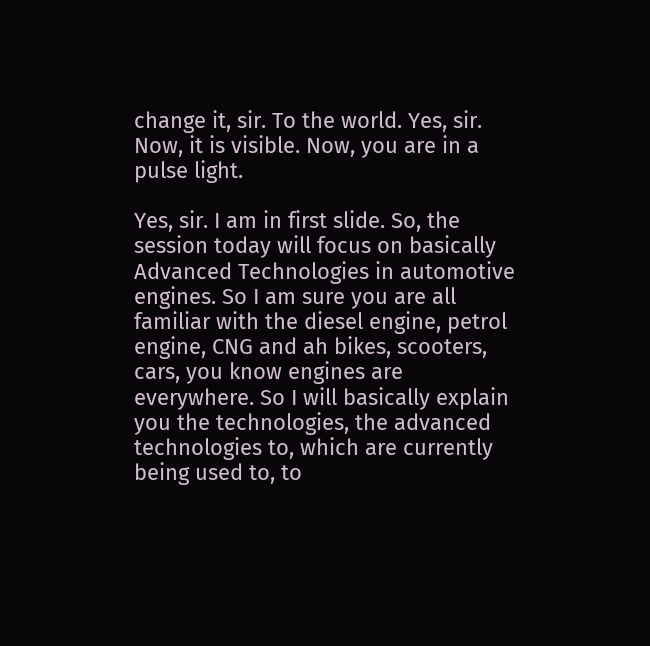change it, sir. To the world. Yes, sir. Now, it is visible. Now, you are in a pulse light.

Yes, sir. I am in first slide. So, the session today will focus on basically Advanced Technologies in automotive engines. So I am sure you are all familiar with the diesel engine, petrol engine, CNG and ah bikes, scooters, cars, you know engines are everywhere. So I will basically explain you the technologies, the advanced technologies to, which are currently being used to, to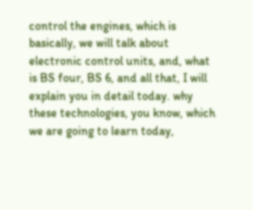control the engines, which is basically, we will talk about electronic control units, and, what is BS four, BS 6, and all that, I will explain you in detail today. why these technologies, you know, which we are going to learn today,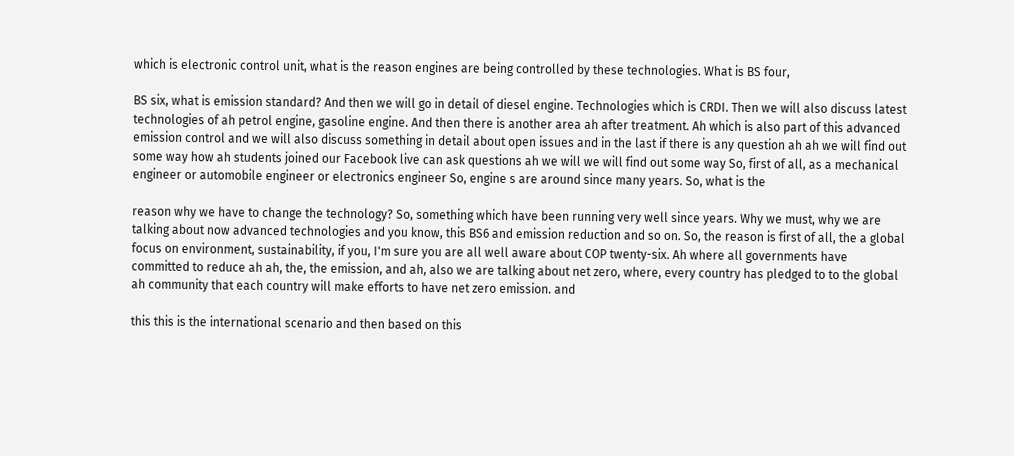which is electronic control unit, what is the reason engines are being controlled by these technologies. What is BS four,

BS six, what is emission standard? And then we will go in detail of diesel engine. Technologies which is CRDI. Then we will also discuss latest technologies of ah petrol engine, gasoline engine. And then there is another area ah after treatment. Ah which is also part of this advanced emission control and we will also discuss something in detail about open issues and in the last if there is any question ah ah we will find out some way how ah students joined our Facebook live can ask questions ah we will we will find out some way So, first of all, as a mechanical engineer or automobile engineer or electronics engineer So, engine s are around since many years. So, what is the

reason why we have to change the technology? So, something which have been running very well since years. Why we must, why we are talking about now advanced technologies and you know, this BS6 and emission reduction and so on. So, the reason is first of all, the a global focus on environment, sustainability, if you, I'm sure you are all well aware about COP twenty-six. Ah where all governments have committed to reduce ah ah, the, the emission, and ah, also we are talking about net zero, where, every country has pledged to to the global ah community that each country will make efforts to have net zero emission. and

this this is the international scenario and then based on this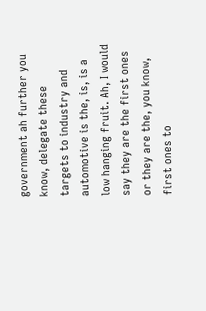government ah further you know, delegate these targets to industry and automotive is the, is, is a low hanging fruit. Ah, I would say they are the first ones or they are the, you know, first ones to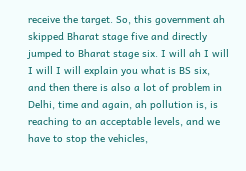receive the target. So, this government ah skipped Bharat stage five and directly jumped to Bharat stage six. I will ah I will I will I will explain you what is BS six, and then there is also a lot of problem in Delhi, time and again, ah pollution is, is reaching to an acceptable levels, and we have to stop the vehicles,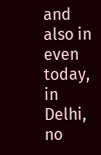and also in even today, in Delhi, no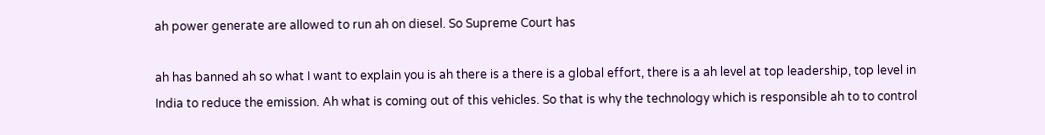ah power generate are allowed to run ah on diesel. So Supreme Court has

ah has banned ah so what I want to explain you is ah there is a there is a global effort, there is a ah level at top leadership, top level in India to reduce the emission. Ah what is coming out of this vehicles. So that is why the technology which is responsible ah to to control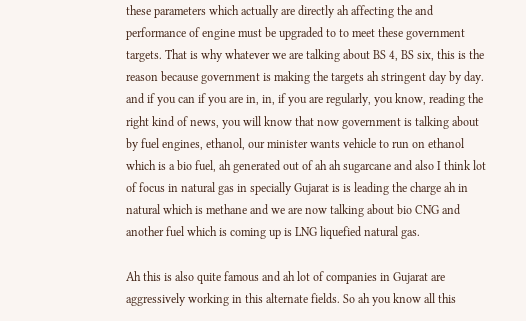these parameters which actually are directly ah affecting the and performance of engine must be upgraded to to meet these government targets. That is why whatever we are talking about BS 4, BS six, this is the reason because government is making the targets ah stringent day by day. and if you can if you are in, in, if you are regularly, you know, reading the right kind of news, you will know that now government is talking about by fuel engines, ethanol, our minister wants vehicle to run on ethanol which is a bio fuel, ah generated out of ah ah sugarcane and also I think lot of focus in natural gas in specially Gujarat is is leading the charge ah in natural which is methane and we are now talking about bio CNG and another fuel which is coming up is LNG liquefied natural gas.

Ah this is also quite famous and ah lot of companies in Gujarat are aggressively working in this alternate fields. So ah you know all this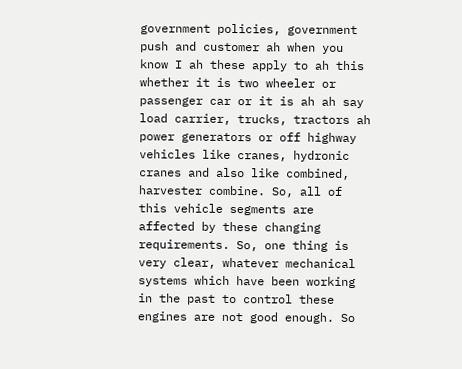government policies, government push and customer ah when you know I ah these apply to ah this whether it is two wheeler or passenger car or it is ah ah say load carrier, trucks, tractors ah power generators or off highway vehicles like cranes, hydronic cranes and also like combined, harvester combine. So, all of this vehicle segments are affected by these changing requirements. So, one thing is very clear, whatever mechanical systems which have been working in the past to control these engines are not good enough. So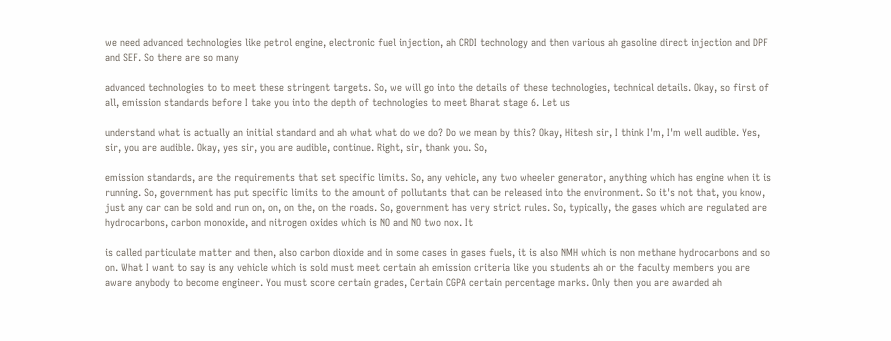we need advanced technologies like petrol engine, electronic fuel injection, ah CRDI technology and then various ah gasoline direct injection and DPF and SEF. So there are so many

advanced technologies to to meet these stringent targets. So, we will go into the details of these technologies, technical details. Okay, so first of all, emission standards before I take you into the depth of technologies to meet Bharat stage 6. Let us

understand what is actually an initial standard and ah what what do we do? Do we mean by this? Okay, Hitesh sir, I think I'm, I'm well audible. Yes, sir, you are audible. Okay, yes sir, you are audible, continue. Right, sir, thank you. So,

emission standards, are the requirements that set specific limits. So, any vehicle, any two wheeler generator, anything which has engine when it is running. So, government has put specific limits to the amount of pollutants that can be released into the environment. So it's not that, you know, just any car can be sold and run on, on, on the, on the roads. So, government has very strict rules. So, typically, the gases which are regulated are hydrocarbons, carbon monoxide, and nitrogen oxides which is NO and NO two nox. It

is called particulate matter and then, also carbon dioxide and in some cases in gases fuels, it is also NMH which is non methane hydrocarbons and so on. What I want to say is any vehicle which is sold must meet certain ah emission criteria like you students ah or the faculty members you are aware anybody to become engineer. You must score certain grades, Certain CGPA certain percentage marks. Only then you are awarded ah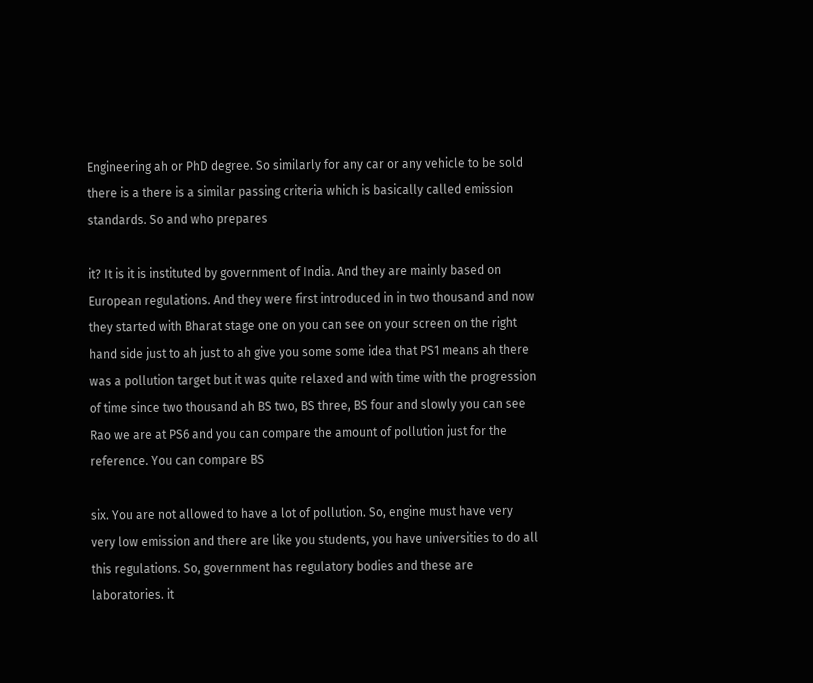Engineering ah or PhD degree. So similarly for any car or any vehicle to be sold there is a there is a similar passing criteria which is basically called emission standards. So and who prepares

it? It is it is instituted by government of India. And they are mainly based on European regulations. And they were first introduced in in two thousand and now they started with Bharat stage one on you can see on your screen on the right hand side just to ah just to ah give you some some idea that PS1 means ah there was a pollution target but it was quite relaxed and with time with the progression of time since two thousand ah BS two, BS three, BS four and slowly you can see Rao we are at PS6 and you can compare the amount of pollution just for the reference. You can compare BS

six. You are not allowed to have a lot of pollution. So, engine must have very very low emission and there are like you students, you have universities to do all this regulations. So, government has regulatory bodies and these are laboratories. it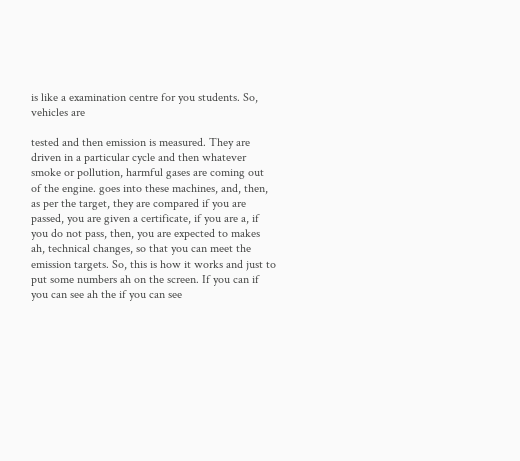is like a examination centre for you students. So, vehicles are

tested and then emission is measured. They are driven in a particular cycle and then whatever smoke or pollution, harmful gases are coming out of the engine. goes into these machines, and, then, as per the target, they are compared if you are passed, you are given a certificate, if you are a, if you do not pass, then, you are expected to makes ah, technical changes, so that you can meet the emission targets. So, this is how it works and just to put some numbers ah on the screen. If you can if you can see ah the if you can see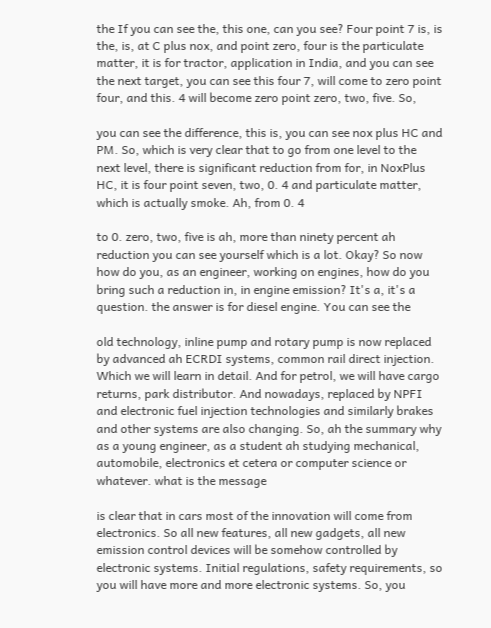the If you can see the, this one, can you see? Four point 7 is, is the, is, at C plus nox, and point zero, four is the particulate matter, it is for tractor, application in India, and you can see the next target, you can see this four 7, will come to zero point four, and this. 4 will become zero point zero, two, five. So,

you can see the difference, this is, you can see nox plus HC and PM. So, which is very clear that to go from one level to the next level, there is significant reduction from for, in NoxPlus HC, it is four point seven, two, 0. 4 and particulate matter, which is actually smoke. Ah, from 0. 4

to 0. zero, two, five is ah, more than ninety percent ah reduction you can see yourself which is a lot. Okay? So now how do you, as an engineer, working on engines, how do you bring such a reduction in, in engine emission? It's a, it's a question. the answer is for diesel engine. You can see the

old technology, inline pump and rotary pump is now replaced by advanced ah ECRDI systems, common rail direct injection. Which we will learn in detail. And for petrol, we will have cargo returns, park distributor. And nowadays, replaced by NPFI and electronic fuel injection technologies and similarly brakes and other systems are also changing. So, ah the summary why as a young engineer, as a student ah studying mechanical, automobile, electronics et cetera or computer science or whatever. what is the message

is clear that in cars most of the innovation will come from electronics. So all new features, all new gadgets, all new emission control devices will be somehow controlled by electronic systems. Initial regulations, safety requirements, so you will have more and more electronic systems. So, you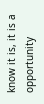know it is, it is a opportunity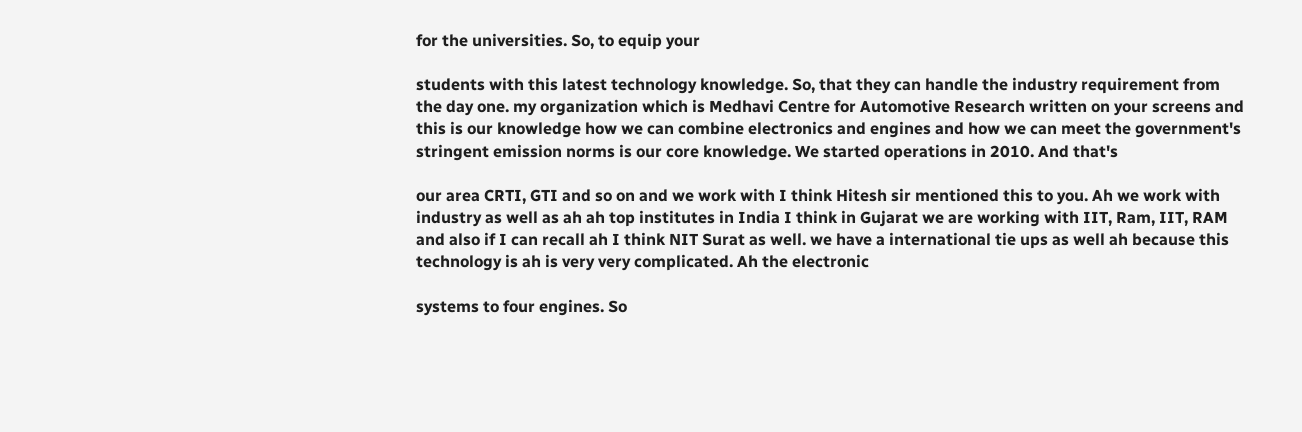for the universities. So, to equip your

students with this latest technology knowledge. So, that they can handle the industry requirement from the day one. my organization which is Medhavi Centre for Automotive Research written on your screens and this is our knowledge how we can combine electronics and engines and how we can meet the government's stringent emission norms is our core knowledge. We started operations in 2010. And that's

our area CRTI, GTI and so on and we work with I think Hitesh sir mentioned this to you. Ah we work with industry as well as ah ah top institutes in India I think in Gujarat we are working with IIT, Ram, IIT, RAM and also if I can recall ah I think NIT Surat as well. we have a international tie ups as well ah because this technology is ah is very very complicated. Ah the electronic

systems to four engines. So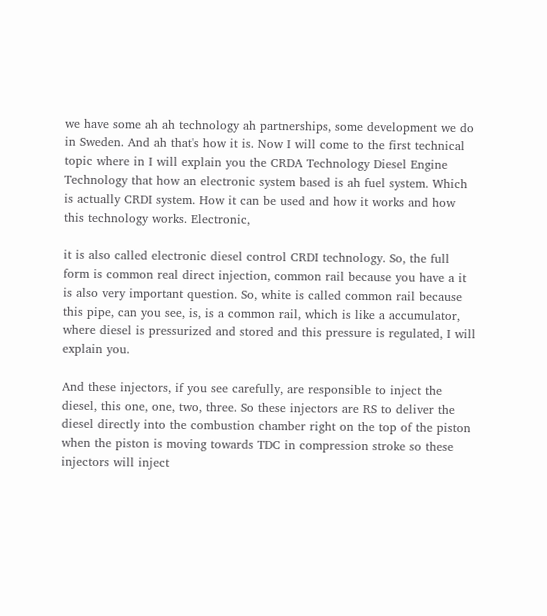we have some ah ah technology ah partnerships, some development we do in Sweden. And ah that's how it is. Now I will come to the first technical topic where in I will explain you the CRDA Technology Diesel Engine Technology that how an electronic system based is ah fuel system. Which is actually CRDI system. How it can be used and how it works and how this technology works. Electronic,

it is also called electronic diesel control CRDI technology. So, the full form is common real direct injection, common rail because you have a it is also very important question. So, white is called common rail because this pipe, can you see, is, is a common rail, which is like a accumulator, where diesel is pressurized and stored and this pressure is regulated, I will explain you.

And these injectors, if you see carefully, are responsible to inject the diesel, this one, one, two, three. So these injectors are RS to deliver the diesel directly into the combustion chamber right on the top of the piston when the piston is moving towards TDC in compression stroke so these injectors will inject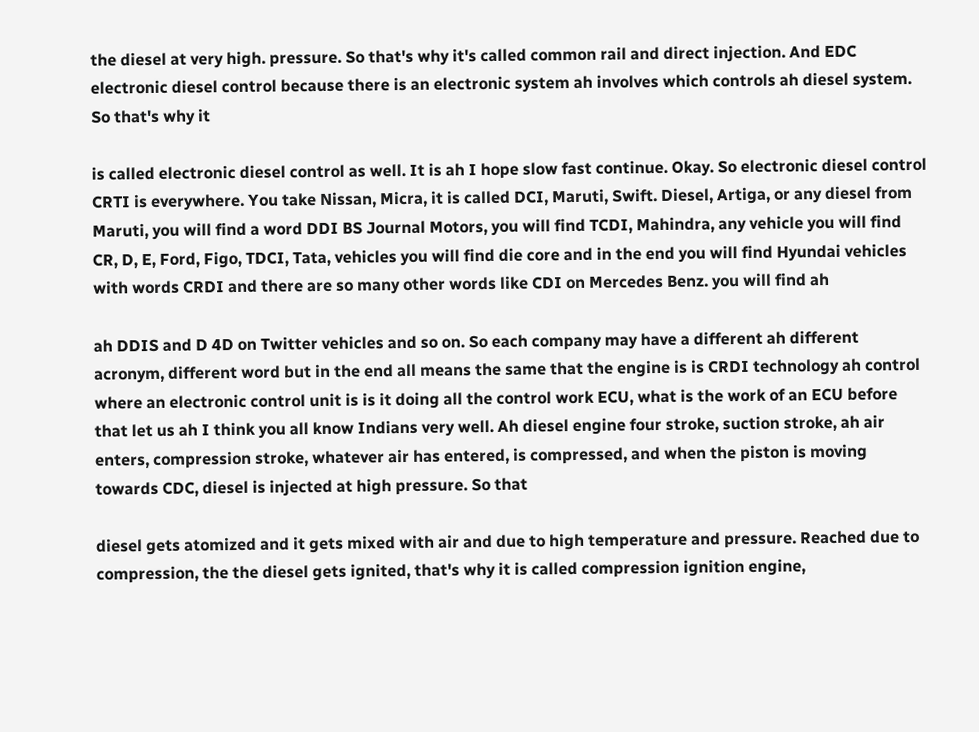the diesel at very high. pressure. So that's why it's called common rail and direct injection. And EDC electronic diesel control because there is an electronic system ah involves which controls ah diesel system. So that's why it

is called electronic diesel control as well. It is ah I hope slow fast continue. Okay. So electronic diesel control CRTI is everywhere. You take Nissan, Micra, it is called DCI, Maruti, Swift. Diesel, Artiga, or any diesel from Maruti, you will find a word DDI BS Journal Motors, you will find TCDI, Mahindra, any vehicle you will find CR, D, E, Ford, Figo, TDCI, Tata, vehicles you will find die core and in the end you will find Hyundai vehicles with words CRDI and there are so many other words like CDI on Mercedes Benz. you will find ah

ah DDIS and D 4D on Twitter vehicles and so on. So each company may have a different ah different acronym, different word but in the end all means the same that the engine is is CRDI technology ah control where an electronic control unit is is it doing all the control work ECU, what is the work of an ECU before that let us ah I think you all know Indians very well. Ah diesel engine four stroke, suction stroke, ah air enters, compression stroke, whatever air has entered, is compressed, and when the piston is moving towards CDC, diesel is injected at high pressure. So that

diesel gets atomized and it gets mixed with air and due to high temperature and pressure. Reached due to compression, the the diesel gets ignited, that's why it is called compression ignition engine,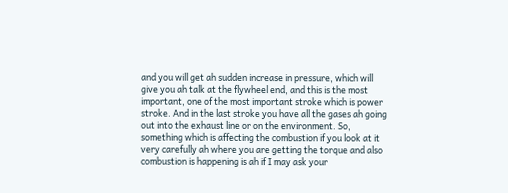and you will get ah sudden increase in pressure, which will give you ah talk at the flywheel end, and this is the most important, one of the most important stroke which is power stroke. And in the last stroke you have all the gases ah going out into the exhaust line or on the environment. So, something which is affecting the combustion if you look at it very carefully ah where you are getting the torque and also combustion is happening is ah if I may ask your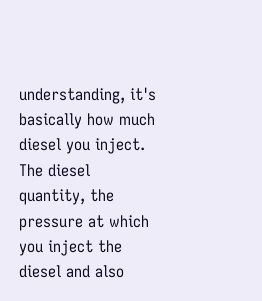understanding, it's basically how much diesel you inject. The diesel quantity, the pressure at which you inject the diesel and also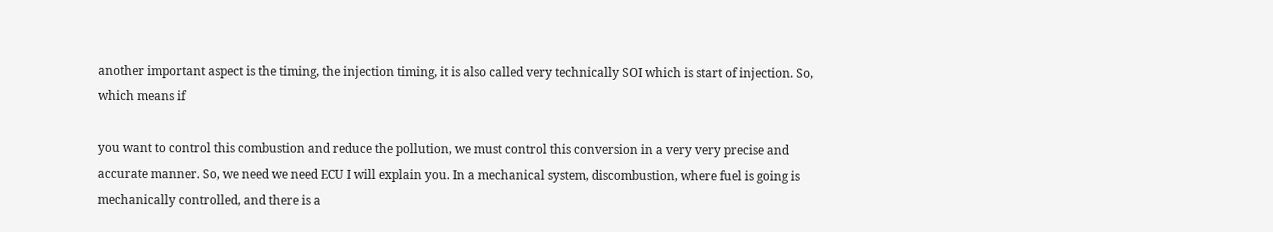another important aspect is the timing, the injection timing, it is also called very technically SOI which is start of injection. So, which means if

you want to control this combustion and reduce the pollution, we must control this conversion in a very very precise and accurate manner. So, we need we need ECU I will explain you. In a mechanical system, discombustion, where fuel is going is mechanically controlled, and there is a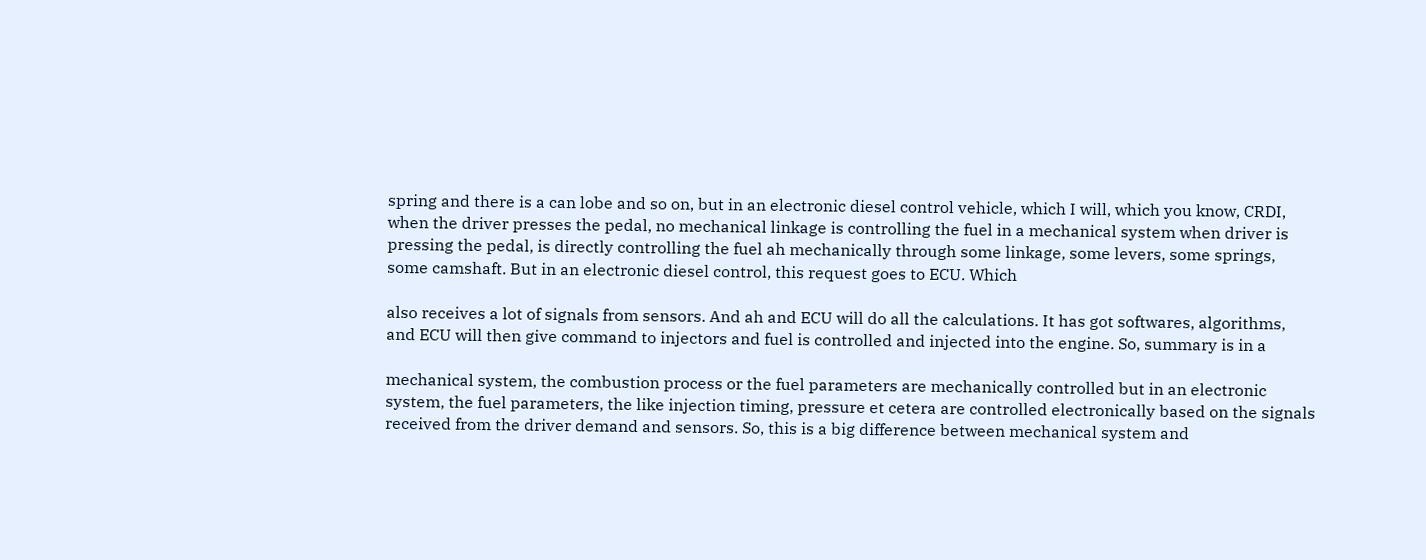spring and there is a can lobe and so on, but in an electronic diesel control vehicle, which I will, which you know, CRDI, when the driver presses the pedal, no mechanical linkage is controlling the fuel in a mechanical system when driver is pressing the pedal, is directly controlling the fuel ah mechanically through some linkage, some levers, some springs, some camshaft. But in an electronic diesel control, this request goes to ECU. Which

also receives a lot of signals from sensors. And ah and ECU will do all the calculations. It has got softwares, algorithms, and ECU will then give command to injectors and fuel is controlled and injected into the engine. So, summary is in a

mechanical system, the combustion process or the fuel parameters are mechanically controlled but in an electronic system, the fuel parameters, the like injection timing, pressure et cetera are controlled electronically based on the signals received from the driver demand and sensors. So, this is a big difference between mechanical system and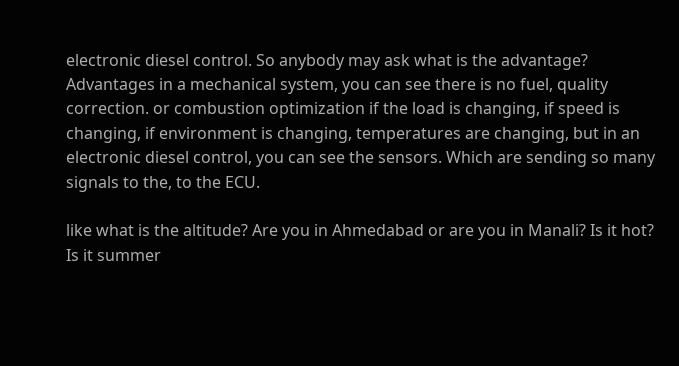electronic diesel control. So anybody may ask what is the advantage? Advantages in a mechanical system, you can see there is no fuel, quality correction. or combustion optimization if the load is changing, if speed is changing, if environment is changing, temperatures are changing, but in an electronic diesel control, you can see the sensors. Which are sending so many signals to the, to the ECU.

like what is the altitude? Are you in Ahmedabad or are you in Manali? Is it hot? Is it summer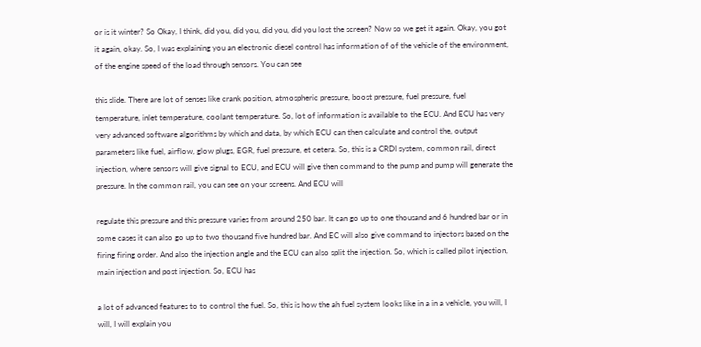or is it winter? So Okay, I think, did you, did you, did you, did you lost the screen? Now so we get it again. Okay, you got it again, okay. So, I was explaining you an electronic diesel control has information of of the vehicle of the environment, of the engine speed of the load through sensors. You can see

this slide. There are lot of senses like crank position, atmospheric pressure, boost pressure, fuel pressure, fuel temperature, inlet temperature, coolant temperature. So, lot of information is available to the ECU. And ECU has very very advanced software algorithms by which and data, by which ECU can then calculate and control the, output parameters like fuel, airflow, glow plugs, EGR, fuel pressure, et cetera. So, this is a CRDI system, common rail, direct injection, where sensors will give signal to ECU, and ECU will give then command to the pump and pump will generate the pressure. In the common rail, you can see on your screens. And ECU will

regulate this pressure and this pressure varies from around 250 bar. It can go up to one thousand and 6 hundred bar or in some cases it can also go up to two thousand five hundred bar. And EC will also give command to injectors based on the firing firing order. And also the injection angle and the ECU can also split the injection. So, which is called pilot injection, main injection and post injection. So, ECU has

a lot of advanced features to to control the fuel. So, this is how the ah fuel system looks like in a in a vehicle, you will, I will, I will explain you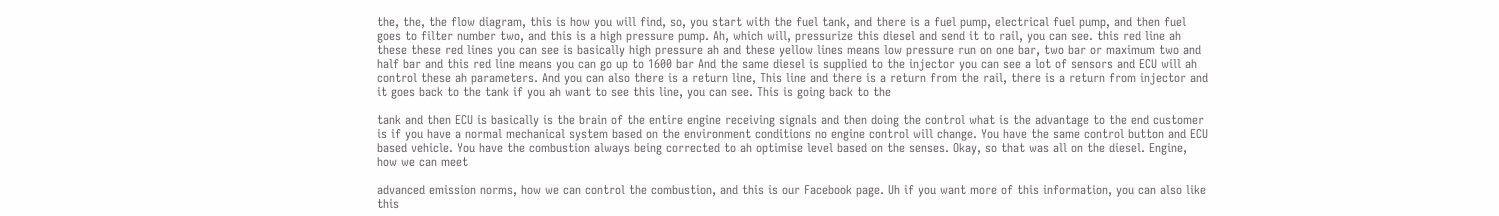the, the, the flow diagram, this is how you will find, so, you start with the fuel tank, and there is a fuel pump, electrical fuel pump, and then fuel goes to filter number two, and this is a high pressure pump. Ah, which will, pressurize this diesel and send it to rail, you can see. this red line ah these these red lines you can see is basically high pressure ah and these yellow lines means low pressure run on one bar, two bar or maximum two and half bar and this red line means you can go up to 1600 bar And the same diesel is supplied to the injector you can see a lot of sensors and ECU will ah control these ah parameters. And you can also there is a return line, This line and there is a return from the rail, there is a return from injector and it goes back to the tank if you ah want to see this line, you can see. This is going back to the

tank and then ECU is basically is the brain of the entire engine receiving signals and then doing the control what is the advantage to the end customer is if you have a normal mechanical system based on the environment conditions no engine control will change. You have the same control button and ECU based vehicle. You have the combustion always being corrected to ah optimise level based on the senses. Okay, so that was all on the diesel. Engine, how we can meet

advanced emission norms, how we can control the combustion, and this is our Facebook page. Uh if you want more of this information, you can also like this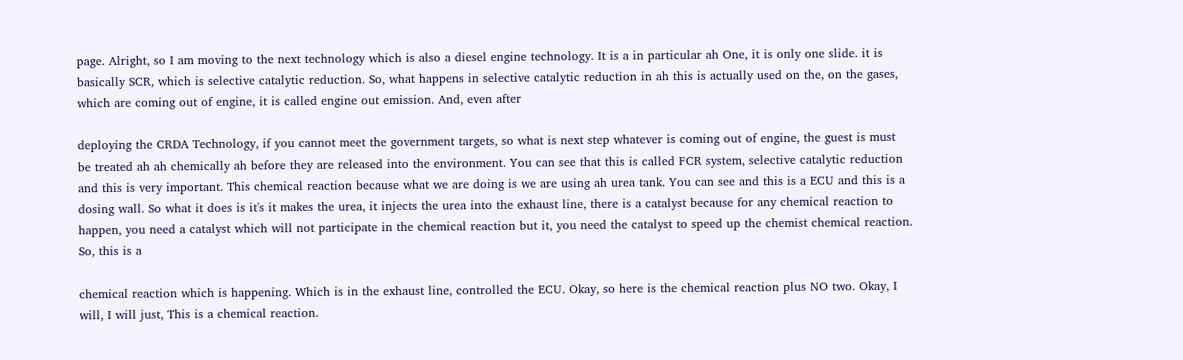page. Alright, so I am moving to the next technology which is also a diesel engine technology. It is a in particular ah One, it is only one slide. it is basically SCR, which is selective catalytic reduction. So, what happens in selective catalytic reduction in ah this is actually used on the, on the gases, which are coming out of engine, it is called engine out emission. And, even after

deploying the CRDA Technology, if you cannot meet the government targets, so what is next step whatever is coming out of engine, the guest is must be treated ah ah chemically ah before they are released into the environment. You can see that this is called FCR system, selective catalytic reduction and this is very important. This chemical reaction because what we are doing is we are using ah urea tank. You can see and this is a ECU and this is a dosing wall. So what it does is it's it makes the urea, it injects the urea into the exhaust line, there is a catalyst because for any chemical reaction to happen, you need a catalyst which will not participate in the chemical reaction but it, you need the catalyst to speed up the chemist chemical reaction. So, this is a

chemical reaction which is happening. Which is in the exhaust line, controlled the ECU. Okay, so here is the chemical reaction plus NO two. Okay, I will, I will just, This is a chemical reaction.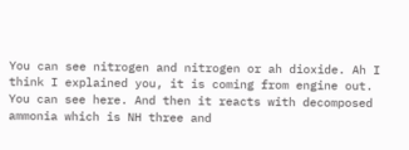You can see nitrogen and nitrogen or ah dioxide. Ah I think I explained you, it is coming from engine out. You can see here. And then it reacts with decomposed ammonia which is NH three and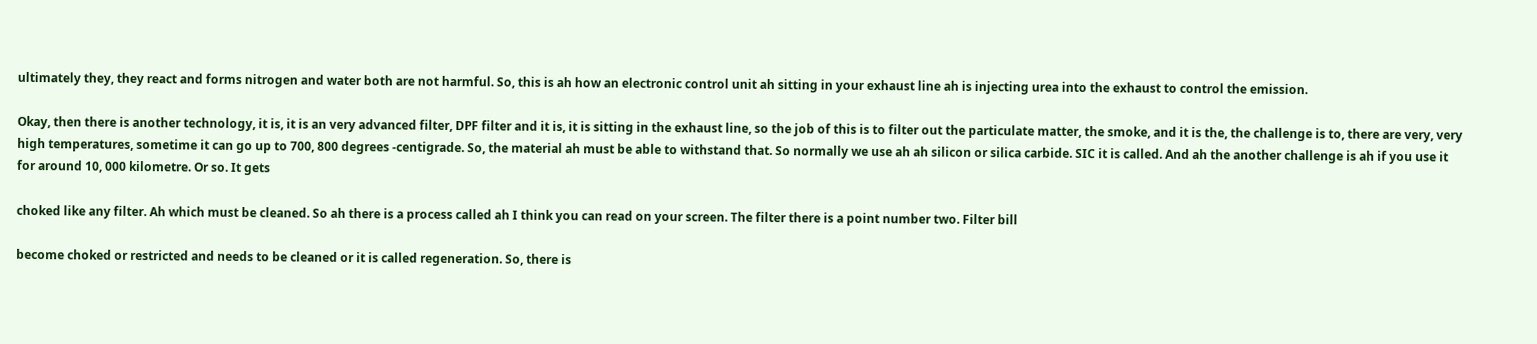ultimately they, they react and forms nitrogen and water both are not harmful. So, this is ah how an electronic control unit ah sitting in your exhaust line ah is injecting urea into the exhaust to control the emission.

Okay, then there is another technology, it is, it is an very advanced filter, DPF filter and it is, it is sitting in the exhaust line, so the job of this is to filter out the particulate matter, the smoke, and it is the, the challenge is to, there are very, very high temperatures, sometime it can go up to 700, 800 degrees -centigrade. So, the material ah must be able to withstand that. So normally we use ah ah silicon or silica carbide. SIC it is called. And ah the another challenge is ah if you use it for around 10, 000 kilometre. Or so. It gets

choked like any filter. Ah which must be cleaned. So ah there is a process called ah I think you can read on your screen. The filter there is a point number two. Filter bill

become choked or restricted and needs to be cleaned or it is called regeneration. So, there is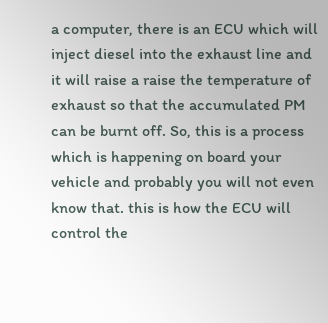a computer, there is an ECU which will inject diesel into the exhaust line and it will raise a raise the temperature of exhaust so that the accumulated PM can be burnt off. So, this is a process which is happening on board your vehicle and probably you will not even know that. this is how the ECU will control the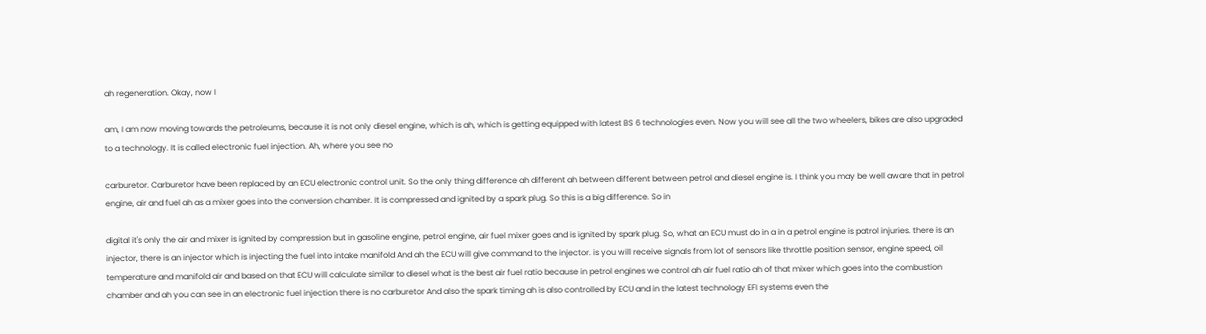ah regeneration. Okay, now I

am, I am now moving towards the petroleums, because it is not only diesel engine, which is ah, which is getting equipped with latest BS 6 technologies even. Now you will see all the two wheelers, bikes are also upgraded to a technology. It is called electronic fuel injection. Ah, where you see no

carburetor. Carburetor have been replaced by an ECU electronic control unit. So the only thing difference ah different ah between different between petrol and diesel engine is. I think you may be well aware that in petrol engine, air and fuel ah as a mixer goes into the conversion chamber. It is compressed and ignited by a spark plug. So this is a big difference. So in

digital it's only the air and mixer is ignited by compression but in gasoline engine, petrol engine, air fuel mixer goes and is ignited by spark plug. So, what an ECU must do in a in a petrol engine is patrol injuries. there is an injector, there is an injector which is injecting the fuel into intake manifold And ah the ECU will give command to the injector. is you will receive signals from lot of sensors like throttle position sensor, engine speed, oil temperature and manifold air and based on that ECU will calculate similar to diesel what is the best air fuel ratio because in petrol engines we control ah air fuel ratio ah of that mixer which goes into the combustion chamber and ah you can see in an electronic fuel injection there is no carburetor And also the spark timing ah is also controlled by ECU and in the latest technology EFI systems even the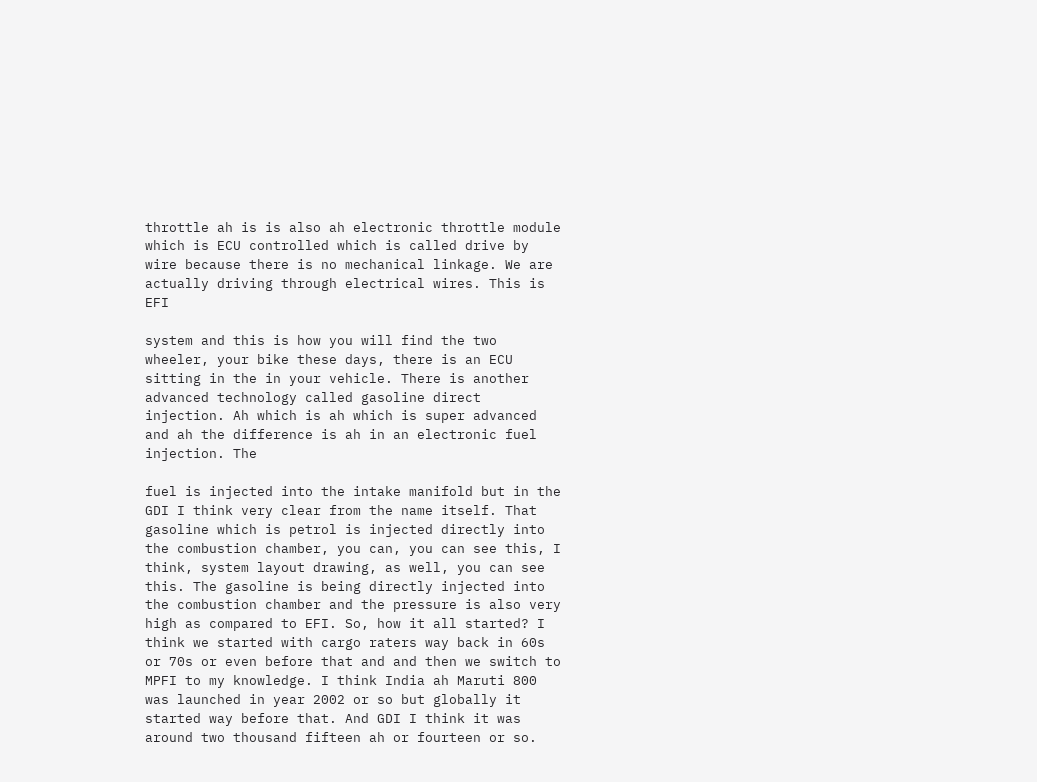throttle ah is is also ah electronic throttle module which is ECU controlled which is called drive by wire because there is no mechanical linkage. We are actually driving through electrical wires. This is EFI

system and this is how you will find the two wheeler, your bike these days, there is an ECU sitting in the in your vehicle. There is another advanced technology called gasoline direct injection. Ah which is ah which is super advanced and ah the difference is ah in an electronic fuel injection. The

fuel is injected into the intake manifold but in the GDI I think very clear from the name itself. That gasoline which is petrol is injected directly into the combustion chamber, you can, you can see this, I think, system layout drawing, as well, you can see this. The gasoline is being directly injected into the combustion chamber and the pressure is also very high as compared to EFI. So, how it all started? I think we started with cargo raters way back in 60s or 70s or even before that and and then we switch to MPFI to my knowledge. I think India ah Maruti 800 was launched in year 2002 or so but globally it started way before that. And GDI I think it was around two thousand fifteen ah or fourteen or so.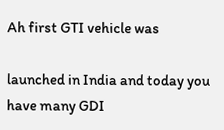Ah first GTI vehicle was

launched in India and today you have many GDI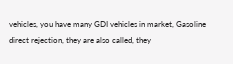vehicles, you have many GDI vehicles in market, Gasoline direct rejection, they are also called, they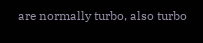are normally turbo, also turbo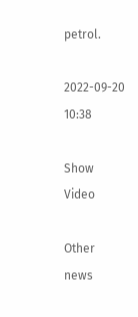petrol.

2022-09-20 10:38

Show Video

Other news